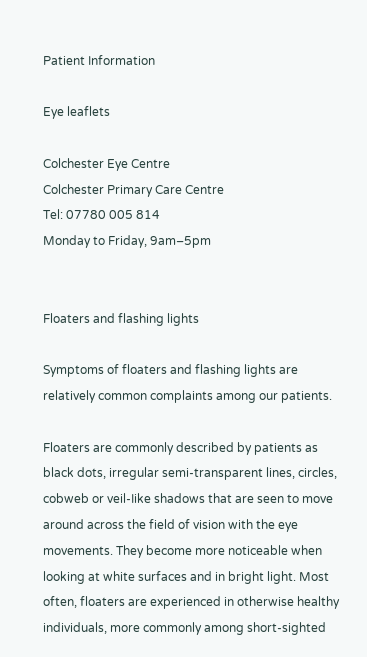Patient Information

Eye leaflets

Colchester Eye Centre
Colchester Primary Care Centre
Tel: 07780 005 814
Monday to Friday, 9am–5pm


Floaters and flashing lights

Symptoms of floaters and flashing lights are relatively common complaints among our patients.

Floaters are commonly described by patients as black dots, irregular semi-transparent lines, circles, cobweb or veil-Iike shadows that are seen to move around across the field of vision with the eye movements. They become more noticeable when looking at white surfaces and in bright light. Most often, floaters are experienced in otherwise healthy individuals, more commonly among short-sighted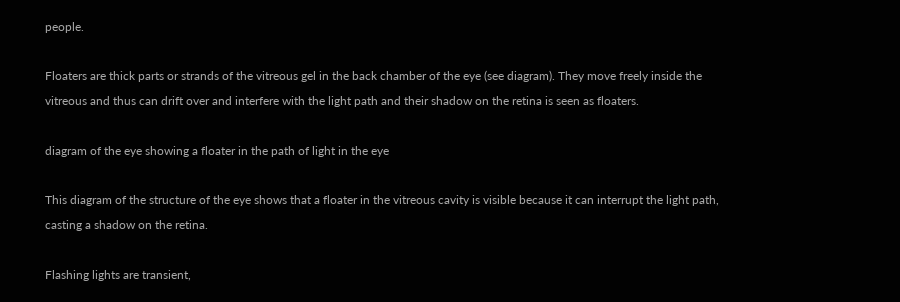people.

Floaters are thick parts or strands of the vitreous gel in the back chamber of the eye (see diagram). They move freely inside the vitreous and thus can drift over and interfere with the light path and their shadow on the retina is seen as floaters.

diagram of the eye showing a floater in the path of light in the eye

This diagram of the structure of the eye shows that a floater in the vitreous cavity is visible because it can interrupt the light path, casting a shadow on the retina.

Flashing lights are transient,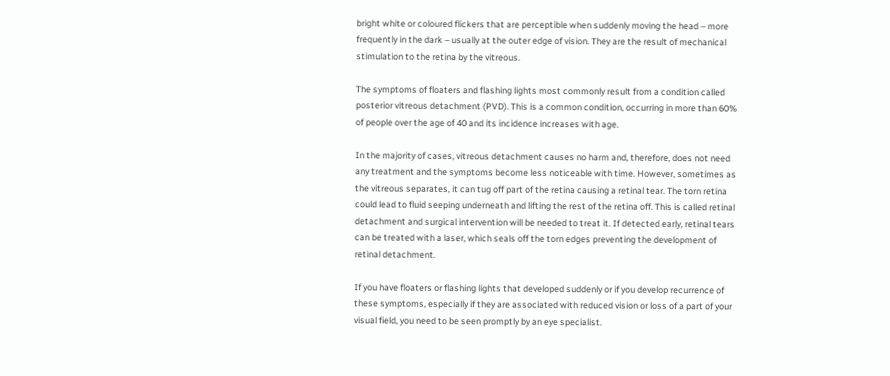bright white or coloured flickers that are perceptible when suddenly moving the head – more frequently in the dark – usually at the outer edge of vision. They are the result of mechanical stimulation to the retina by the vitreous.

The symptoms of floaters and flashing lights most commonly result from a condition called posterior vitreous detachment (PVD). This is a common condition, occurring in more than 60% of people over the age of 40 and its incidence increases with age.

In the majority of cases, vitreous detachment causes no harm and, therefore, does not need any treatment and the symptoms become less noticeable with time. However, sometimes as the vitreous separates, it can tug off part of the retina causing a retinal tear. The torn retina could lead to fluid seeping underneath and lifting the rest of the retina off. This is called retinal detachment and surgical intervention will be needed to treat it. If detected early, retinal tears can be treated with a laser, which seals off the torn edges preventing the development of retinal detachment.

If you have floaters or flashing lights that developed suddenly or if you develop recurrence of these symptoms, especially if they are associated with reduced vision or loss of a part of your visual field, you need to be seen promptly by an eye specialist.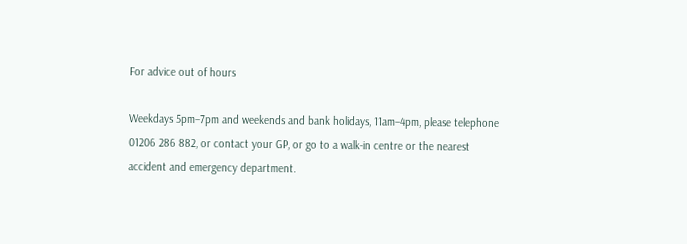For advice out of hours

Weekdays 5pm–7pm and weekends and bank holidays, 11am–4pm, please telephone 01206 286 882, or contact your GP, or go to a walk-in centre or the nearest accident and emergency department.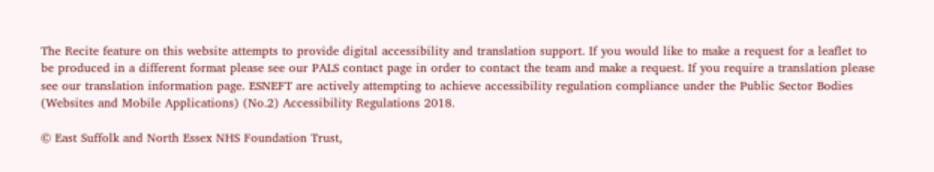The Recite feature on this website attempts to provide digital accessibility and translation support. If you would like to make a request for a leaflet to be produced in a different format please see our PALS contact page in order to contact the team and make a request. If you require a translation please see our translation information page. ESNEFT are actively attempting to achieve accessibility regulation compliance under the Public Sector Bodies (Websites and Mobile Applications) (No.2) Accessibility Regulations 2018.

© East Suffolk and North Essex NHS Foundation Trust,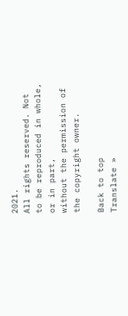2021.
All rights reserved. Not to be reproduced in whole, or in part,
without the permission of the copyright owner.

Back to top
Translate »